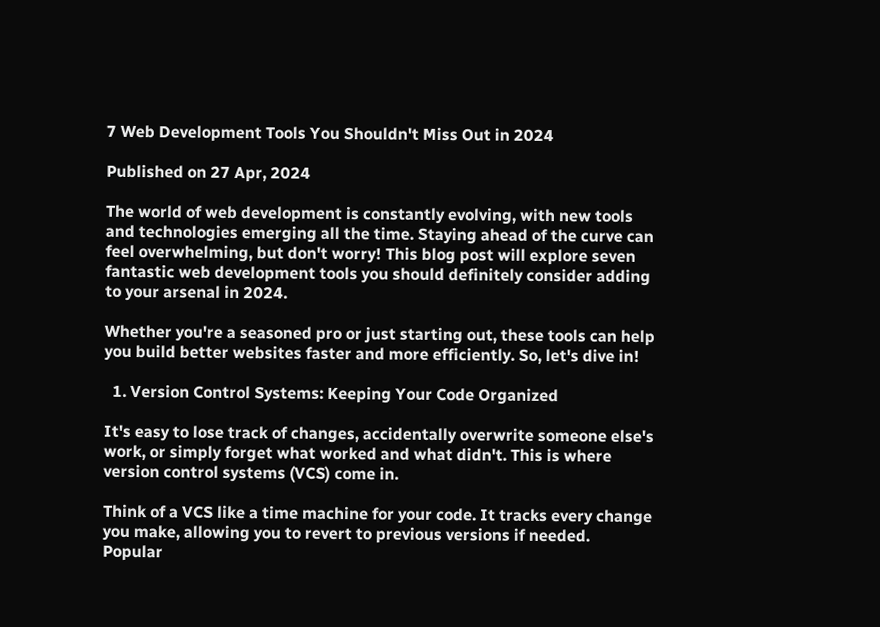7 Web Development Tools You Shouldn't Miss Out in 2024

Published on 27 Apr, 2024

The world of web development is constantly evolving, with new tools and technologies emerging all the time. Staying ahead of the curve can feel overwhelming, but don't worry! This blog post will explore seven fantastic web development tools you should definitely consider adding to your arsenal in 2024.

Whether you're a seasoned pro or just starting out, these tools can help you build better websites faster and more efficiently. So, let's dive in!

  1. Version Control Systems: Keeping Your Code Organized

It's easy to lose track of changes, accidentally overwrite someone else's work, or simply forget what worked and what didn't. This is where version control systems (VCS) come in.

Think of a VCS like a time machine for your code. It tracks every change you make, allowing you to revert to previous versions if needed. Popular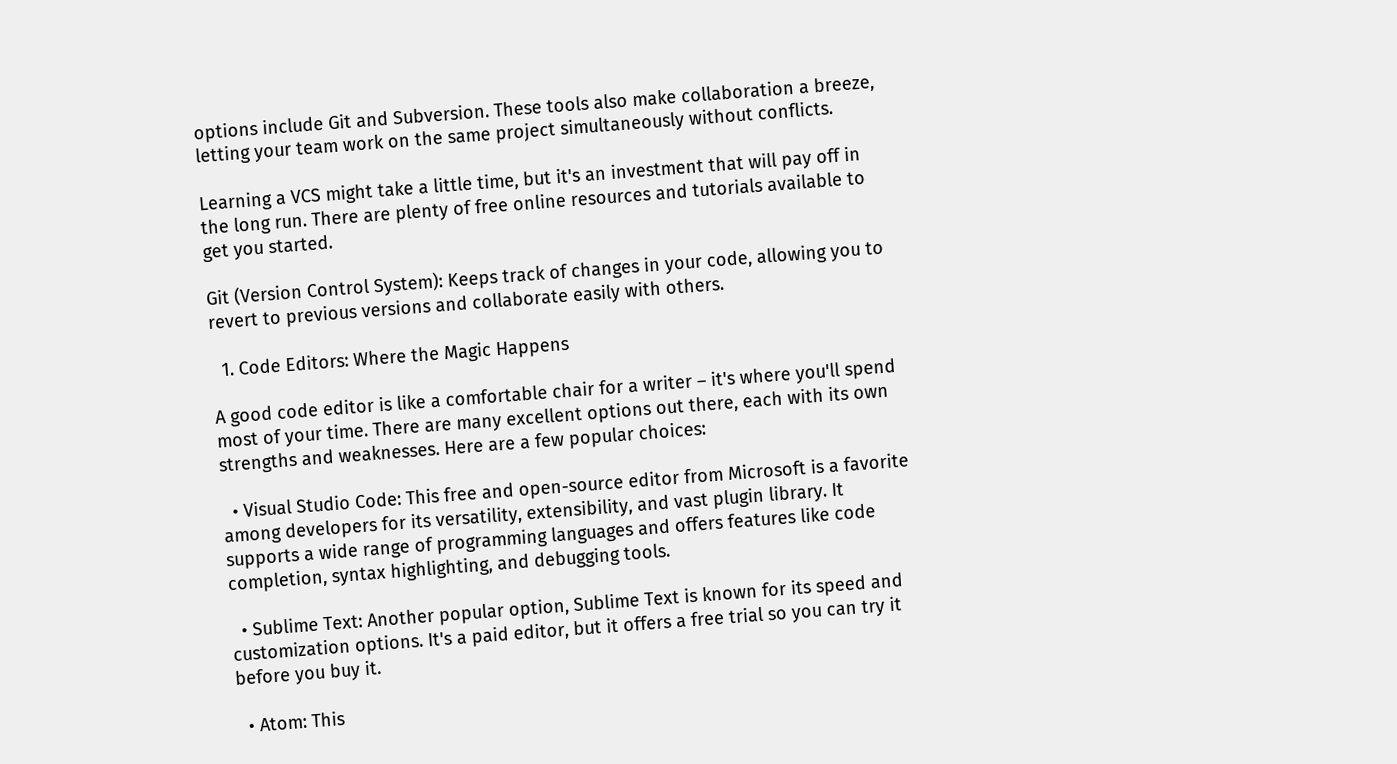options include Git and Subversion. These tools also make collaboration a breeze, letting your team work on the same project simultaneously without conflicts.

Learning a VCS might take a little time, but it's an investment that will pay off in the long run. There are plenty of free online resources and tutorials available to get you started.

Git (Version Control System): Keeps track of changes in your code, allowing you to revert to previous versions and collaborate easily with others.

  1. Code Editors: Where the Magic Happens

A good code editor is like a comfortable chair for a writer – it's where you'll spend most of your time. There are many excellent options out there, each with its own strengths and weaknesses. Here are a few popular choices:

  • Visual Studio Code: This free and open-source editor from Microsoft is a favorite among developers for its versatility, extensibility, and vast plugin library. It supports a wide range of programming languages and offers features like code completion, syntax highlighting, and debugging tools.

  • Sublime Text: Another popular option, Sublime Text is known for its speed and customization options. It's a paid editor, but it offers a free trial so you can try it before you buy it.

  • Atom: This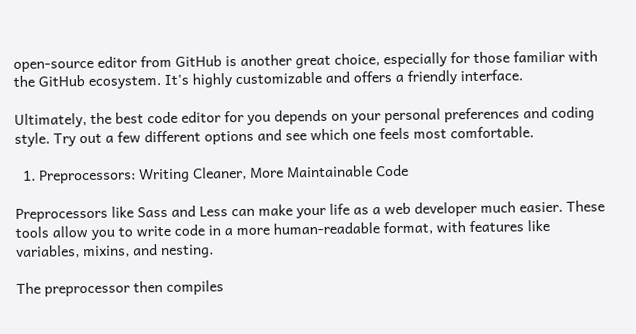open-source editor from GitHub is another great choice, especially for those familiar with the GitHub ecosystem. It's highly customizable and offers a friendly interface.

Ultimately, the best code editor for you depends on your personal preferences and coding style. Try out a few different options and see which one feels most comfortable.

  1. Preprocessors: Writing Cleaner, More Maintainable Code

Preprocessors like Sass and Less can make your life as a web developer much easier. These tools allow you to write code in a more human-readable format, with features like variables, mixins, and nesting.

The preprocessor then compiles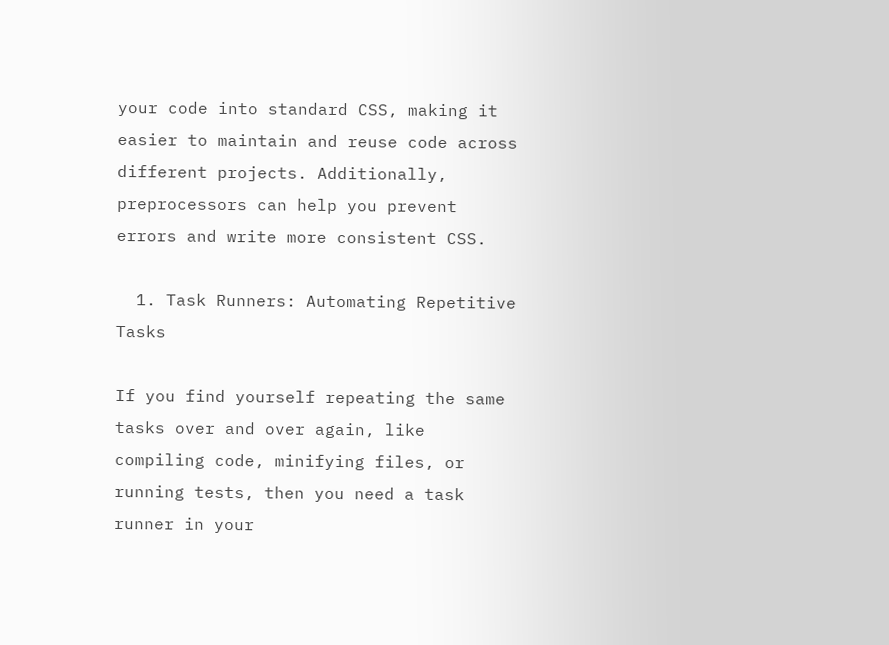your code into standard CSS, making it easier to maintain and reuse code across different projects. Additionally, preprocessors can help you prevent errors and write more consistent CSS.

  1. Task Runners: Automating Repetitive Tasks

If you find yourself repeating the same tasks over and over again, like compiling code, minifying files, or running tests, then you need a task runner in your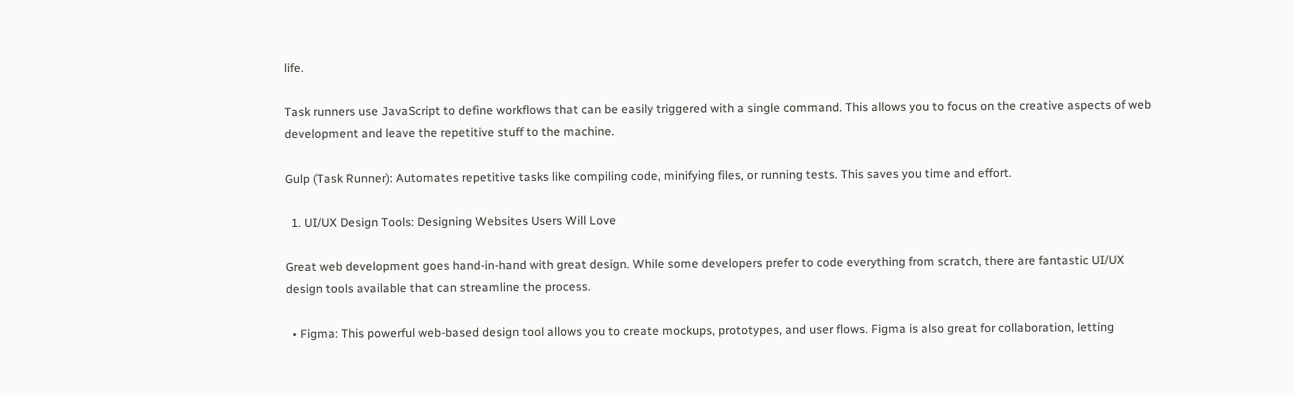life.

Task runners use JavaScript to define workflows that can be easily triggered with a single command. This allows you to focus on the creative aspects of web development and leave the repetitive stuff to the machine.

Gulp (Task Runner): Automates repetitive tasks like compiling code, minifying files, or running tests. This saves you time and effort.

  1. UI/UX Design Tools: Designing Websites Users Will Love

Great web development goes hand-in-hand with great design. While some developers prefer to code everything from scratch, there are fantastic UI/UX design tools available that can streamline the process.

  • Figma: This powerful web-based design tool allows you to create mockups, prototypes, and user flows. Figma is also great for collaboration, letting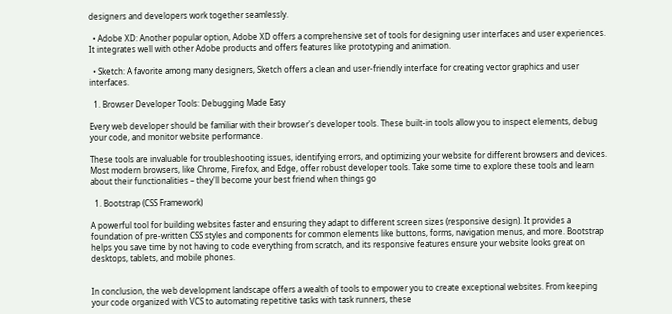designers and developers work together seamlessly.

  • Adobe XD: Another popular option, Adobe XD offers a comprehensive set of tools for designing user interfaces and user experiences. It integrates well with other Adobe products and offers features like prototyping and animation.

  • Sketch: A favorite among many designers, Sketch offers a clean and user-friendly interface for creating vector graphics and user interfaces.

  1. Browser Developer Tools: Debugging Made Easy

Every web developer should be familiar with their browser's developer tools. These built-in tools allow you to inspect elements, debug your code, and monitor website performance.

These tools are invaluable for troubleshooting issues, identifying errors, and optimizing your website for different browsers and devices.  Most modern browsers, like Chrome, Firefox, and Edge, offer robust developer tools. Take some time to explore these tools and learn about their functionalities – they'll become your best friend when things go

  1. Bootstrap (CSS Framework)

A powerful tool for building websites faster and ensuring they adapt to different screen sizes (responsive design). It provides a foundation of pre-written CSS styles and components for common elements like buttons, forms, navigation menus, and more. Bootstrap helps you save time by not having to code everything from scratch, and its responsive features ensure your website looks great on desktops, tablets, and mobile phones.


In conclusion, the web development landscape offers a wealth of tools to empower you to create exceptional websites. From keeping your code organized with VCS to automating repetitive tasks with task runners, these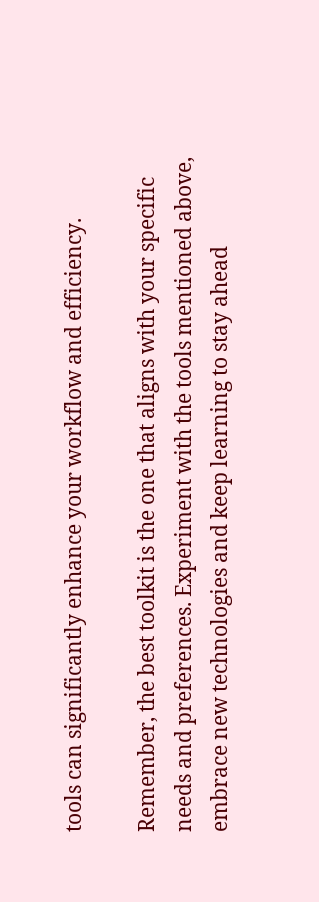tools can significantly enhance your workflow and efficiency.

Remember, the best toolkit is the one that aligns with your specific needs and preferences. Experiment with the tools mentioned above, embrace new technologies and keep learning to stay ahead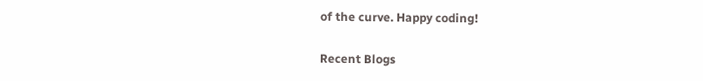of the curve. Happy coding!

Recent Blogs